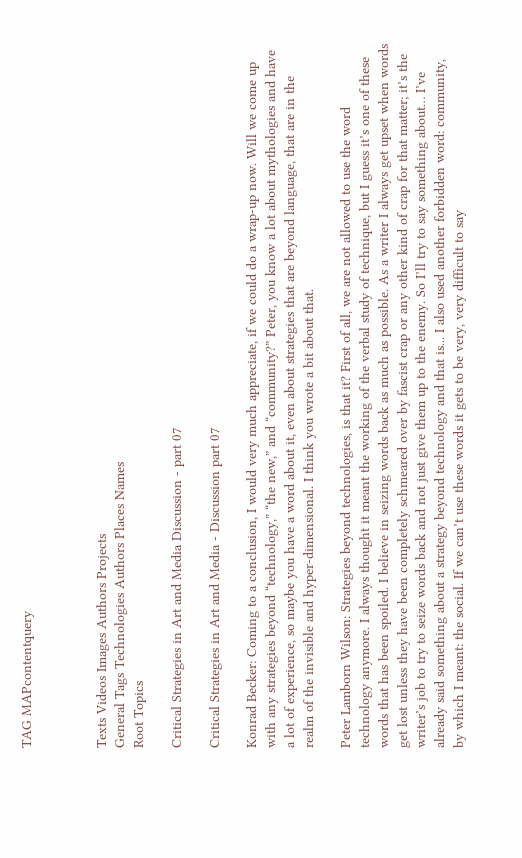TAG MAPcontentquery



Texts Videos Images Authors Projects
General Tags Technologies Authors Places Names
Root Topics

Critical Strategies in Art and Media Discussion - part 07

Critical Strategies in Art and Media - Discussion part 07

Konrad Becker: Coming to a conclusion, I would very much appreciate, if we could do a wrap-up now. Will we come up with any strategies beyond “technology,” “the new,” and “community?” Peter, you know a lot about mythologies and have a lot of experience, so maybe you have a word about it, even about strategies that are beyond language, that are in the realm of the invisible and hyper-dimensional. I think you wrote a bit about that.

Peter Lamborn Wilson: Strategies beyond technologies, is that it? First of all, we are not allowed to use the word technology anymore. I always thought it meant the working of the verbal study of technique, but I guess it’s one of these words that has been spoiled. I believe in seizing words back as much as possible. As a writer I always get upset when words get lost unless they have been completely schmeared over by fascist crap or any other kind of crap for that matter; it’s the writer’s job to try to seize words back and not just give them up to the enemy. So I’ll try to say something about… I’ve already said something about a strategy beyond technology and that is... I also used another forbidden word: community, by which I meant: the social. If we can’t use these words it gets to be very, very difficult to say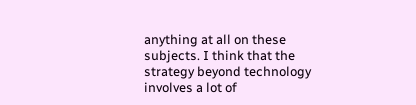anything at all on these subjects. I think that the strategy beyond technology involves a lot of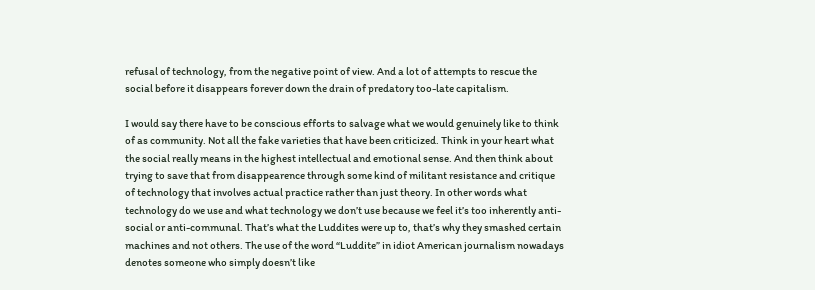refusal of technology, from the negative point of view. And a lot of attempts to rescue the social before it disappears forever down the drain of predatory too-late capitalism.

I would say there have to be conscious efforts to salvage what we would genuinely like to think of as community. Not all the fake varieties that have been criticized. Think in your heart what the social really means in the highest intellectual and emotional sense. And then think about trying to save that from disappearence through some kind of militant resistance and critique of technology that involves actual practice rather than just theory. In other words what technology do we use and what technology we don’t use because we feel it’s too inherently anti-social or anti-communal. That’s what the Luddites were up to, that’s why they smashed certain machines and not others. The use of the word “Luddite” in idiot American journalism nowadays denotes someone who simply doesn’t like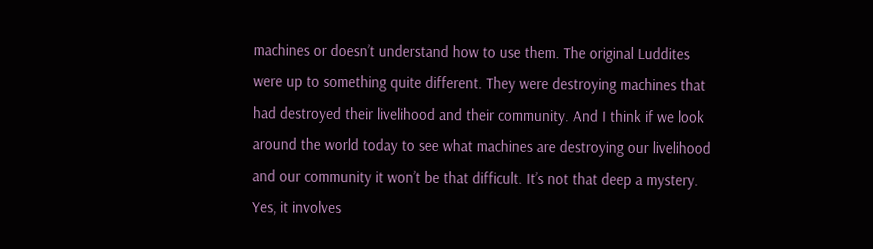machines or doesn’t understand how to use them. The original Luddites were up to something quite different. They were destroying machines that had destroyed their livelihood and their community. And I think if we look around the world today to see what machines are destroying our livelihood and our community it won’t be that difficult. It’s not that deep a mystery. Yes, it involves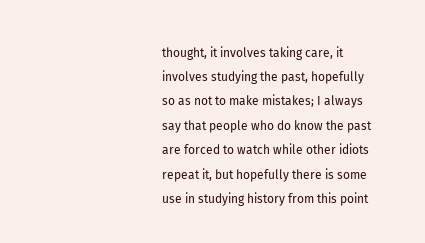thought, it involves taking care, it involves studying the past, hopefully so as not to make mistakes; I always say that people who do know the past are forced to watch while other idiots repeat it, but hopefully there is some use in studying history from this point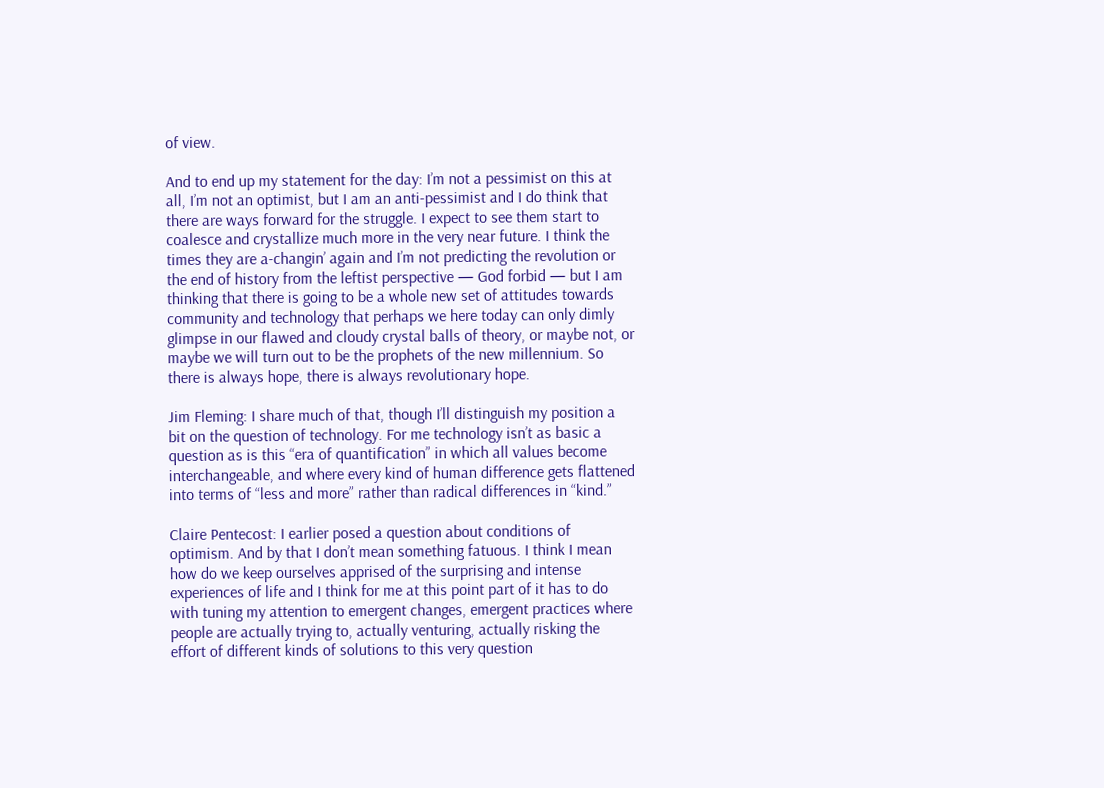of view.

And to end up my statement for the day: I’m not a pessimist on this at all, I’m not an optimist, but I am an anti-pessimist and I do think that there are ways forward for the struggle. I expect to see them start to coalesce and crystallize much more in the very near future. I think the times they are a-changin’ again and I’m not predicting the revolution or the end of history from the leftist perspective — God forbid — but I am thinking that there is going to be a whole new set of attitudes towards community and technology that perhaps we here today can only dimly glimpse in our flawed and cloudy crystal balls of theory, or maybe not, or maybe we will turn out to be the prophets of the new millennium. So there is always hope, there is always revolutionary hope.

Jim Fleming: I share much of that, though I’ll distinguish my position a bit on the question of technology. For me technology isn’t as basic a question as is this “era of quantification” in which all values become interchangeable, and where every kind of human difference gets flattened into terms of “less and more” rather than radical differences in “kind.”

Claire Pentecost: I earlier posed a question about conditions of optimism. And by that I don’t mean something fatuous. I think I mean how do we keep ourselves apprised of the surprising and intense experiences of life and I think for me at this point part of it has to do with tuning my attention to emergent changes, emergent practices where people are actually trying to, actually venturing, actually risking the effort of different kinds of solutions to this very question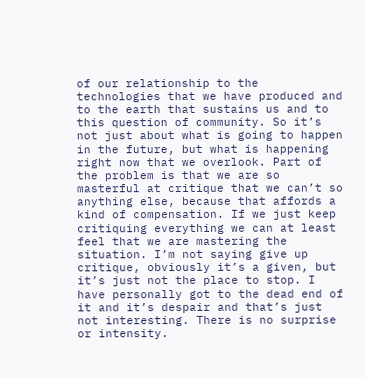of our relationship to the technologies that we have produced and to the earth that sustains us and to this question of community. So it’s not just about what is going to happen in the future, but what is happening right now that we overlook. Part of the problem is that we are so masterful at critique that we can’t so anything else, because that affords a kind of compensation. If we just keep critiquing everything we can at least feel that we are mastering the situation. I’m not saying give up critique, obviously it’s a given, but it’s just not the place to stop. I have personally got to the dead end of it and it’s despair and that’s just not interesting. There is no surprise or intensity.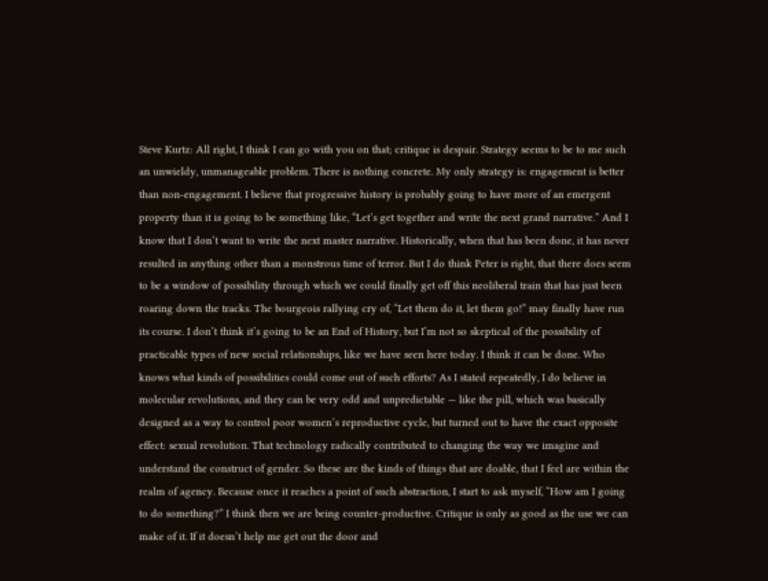Steve Kurtz: All right, I think I can go with you on that; critique is despair. Strategy seems to be to me such an unwieldy, unmanageable problem. There is nothing concrete. My only strategy is: engagement is better than non-engagement. I believe that progressive history is probably going to have more of an emergent property than it is going to be something like, “Let’s get together and write the next grand narrative.” And I know that I don’t want to write the next master narrative. Historically, when that has been done, it has never resulted in anything other than a monstrous time of terror. But I do think Peter is right, that there does seem to be a window of possibility through which we could finally get off this neoliberal train that has just been roaring down the tracks. The bourgeois rallying cry of, “Let them do it, let them go!” may finally have run its course. I don’t think it’s going to be an End of History, but I’m not so skeptical of the possibility of practicable types of new social relationships, like we have seen here today. I think it can be done. Who knows what kinds of possibilities could come out of such efforts? As I stated repeatedly, I do believe in molecular revolutions, and they can be very odd and unpredictable — like the pill, which was basically designed as a way to control poor women’s reproductive cycle, but turned out to have the exact opposite effect: sexual revolution. That technology radically contributed to changing the way we imagine and understand the construct of gender. So these are the kinds of things that are doable, that I feel are within the realm of agency. Because once it reaches a point of such abstraction, I start to ask myself, “How am I going to do something?” I think then we are being counter-productive. Critique is only as good as the use we can make of it. If it doesn’t help me get out the door and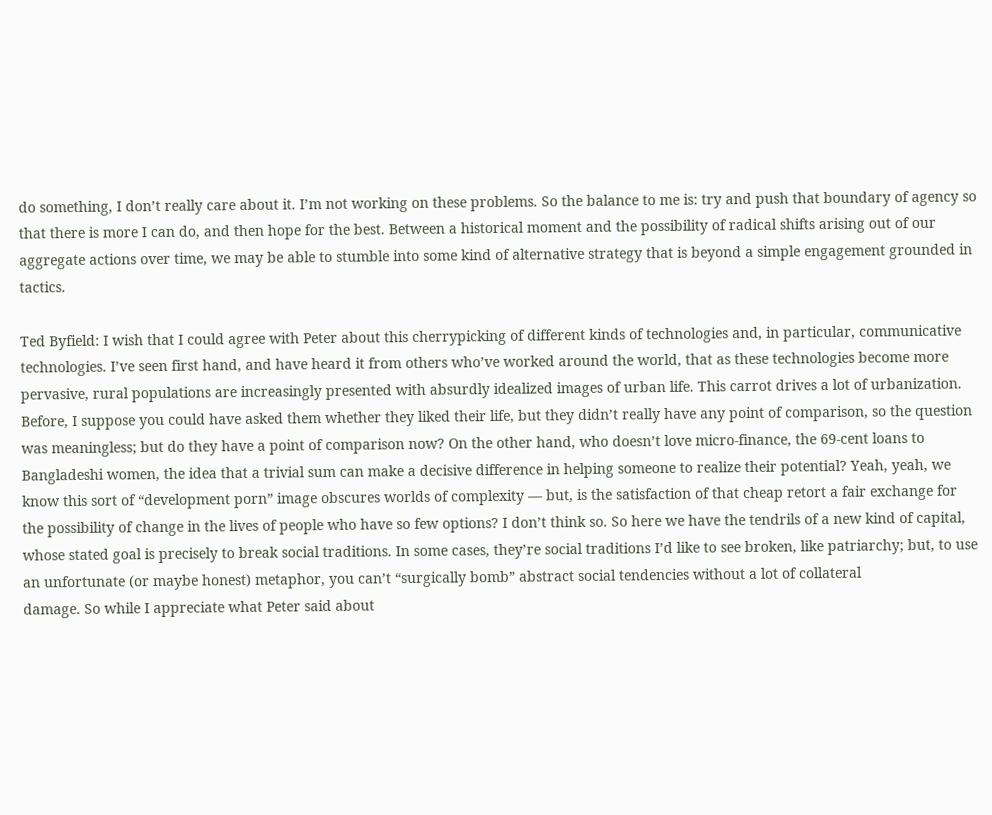do something, I don’t really care about it. I’m not working on these problems. So the balance to me is: try and push that boundary of agency so that there is more I can do, and then hope for the best. Between a historical moment and the possibility of radical shifts arising out of our aggregate actions over time, we may be able to stumble into some kind of alternative strategy that is beyond a simple engagement grounded in tactics.

Ted Byfield: I wish that I could agree with Peter about this cherrypicking of different kinds of technologies and, in particular, communicative technologies. I’ve seen first hand, and have heard it from others who’ve worked around the world, that as these technologies become more pervasive, rural populations are increasingly presented with absurdly idealized images of urban life. This carrot drives a lot of urbanization. Before, I suppose you could have asked them whether they liked their life, but they didn’t really have any point of comparison, so the question was meaningless; but do they have a point of comparison now? On the other hand, who doesn’t love micro-finance, the 69-cent loans to Bangladeshi women, the idea that a trivial sum can make a decisive difference in helping someone to realize their potential? Yeah, yeah, we know this sort of “development porn” image obscures worlds of complexity — but, is the satisfaction of that cheap retort a fair exchange for the possibility of change in the lives of people who have so few options? I don’t think so. So here we have the tendrils of a new kind of capital, whose stated goal is precisely to break social traditions. In some cases, they’re social traditions I’d like to see broken, like patriarchy; but, to use an unfortunate (or maybe honest) metaphor, you can’t “surgically bomb” abstract social tendencies without a lot of collateral
damage. So while I appreciate what Peter said about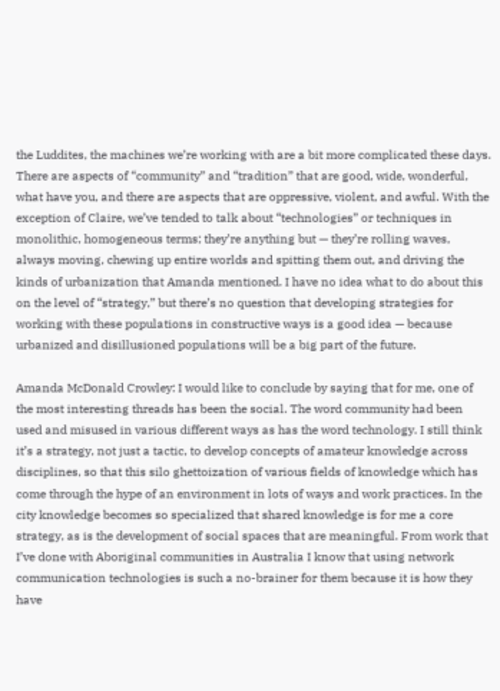the Luddites, the machines we’re working with are a bit more complicated these days. There are aspects of “community” and “tradition” that are good, wide, wonderful, what have you, and there are aspects that are oppressive, violent, and awful. With the exception of Claire, we’ve tended to talk about “technologies” or techniques in monolithic, homogeneous terms; they’re anything but — they’re rolling waves, always moving, chewing up entire worlds and spitting them out, and driving the kinds of urbanization that Amanda mentioned. I have no idea what to do about this on the level of “strategy,” but there’s no question that developing strategies for working with these populations in constructive ways is a good idea — because urbanized and disillusioned populations will be a big part of the future.

Amanda McDonald Crowley: I would like to conclude by saying that for me, one of the most interesting threads has been the social. The word community had been used and misused in various different ways as has the word technology. I still think it’s a strategy, not just a tactic, to develop concepts of amateur knowledge across disciplines, so that this silo ghettoization of various fields of knowledge which has come through the hype of an environment in lots of ways and work practices. In the city knowledge becomes so specialized that shared knowledge is for me a core strategy, as is the development of social spaces that are meaningful. From work that I’ve done with Aboriginal communities in Australia I know that using network communication technologies is such a no-brainer for them because it is how they have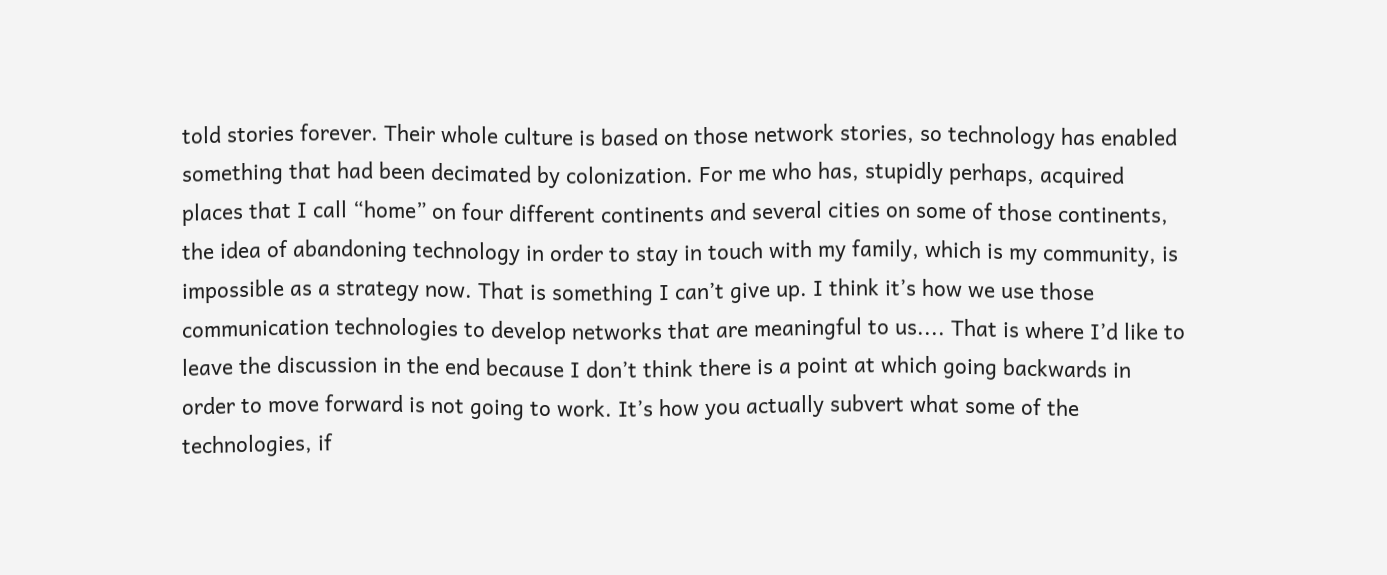told stories forever. Their whole culture is based on those network stories, so technology has enabled something that had been decimated by colonization. For me who has, stupidly perhaps, acquired places that I call “home” on four different continents and several cities on some of those continents, the idea of abandoning technology in order to stay in touch with my family, which is my community, is impossible as a strategy now. That is something I can’t give up. I think it’s how we use those communication technologies to develop networks that are meaningful to us.... That is where I’d like to leave the discussion in the end because I don’t think there is a point at which going backwards in order to move forward is not going to work. It’s how you actually subvert what some of the technologies, if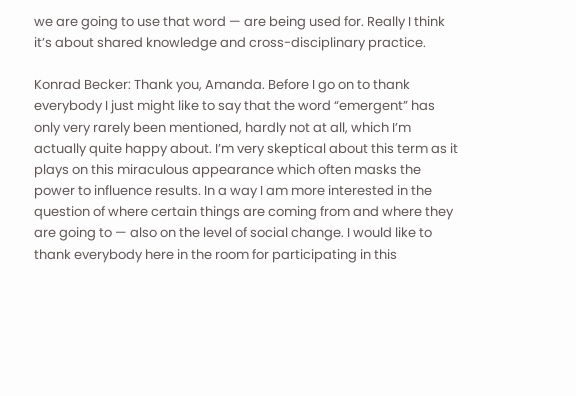we are going to use that word — are being used for. Really I think it’s about shared knowledge and cross-disciplinary practice.

Konrad Becker: Thank you, Amanda. Before I go on to thank everybody I just might like to say that the word “emergent” has only very rarely been mentioned, hardly not at all, which I’m actually quite happy about. I’m very skeptical about this term as it plays on this miraculous appearance which often masks the power to influence results. In a way I am more interested in the question of where certain things are coming from and where they are going to — also on the level of social change. I would like to thank everybody here in the room for participating in this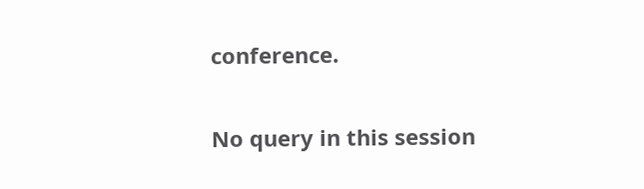conference.

No query in this session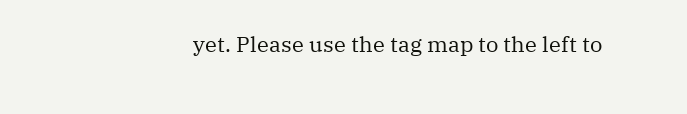yet. Please use the tag map to the left to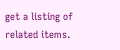get a listing of related items.